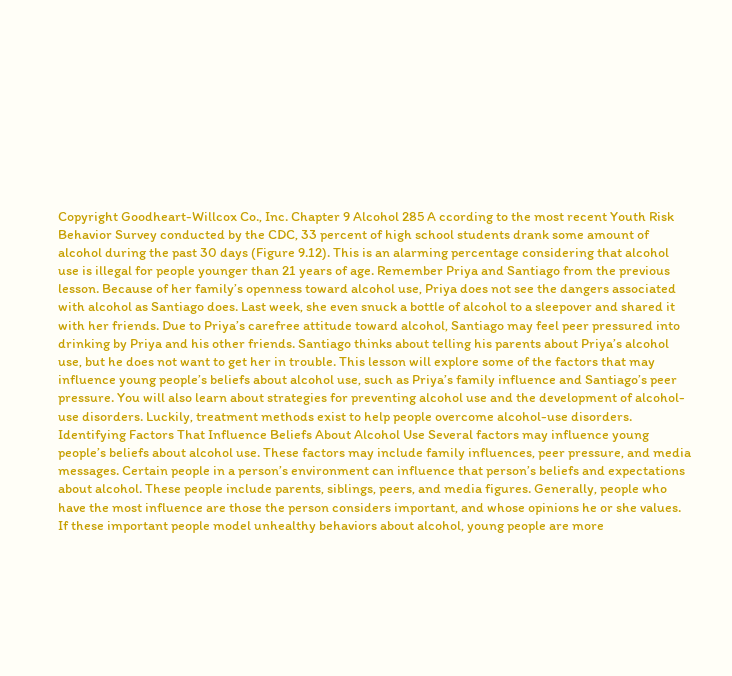Copyright Goodheart-Willcox Co., Inc. Chapter 9 Alcohol 285 A ccording to the most recent Youth Risk Behavior Survey conducted by the CDC, 33 percent of high school students drank some amount of alcohol during the past 30 days (Figure 9.12). This is an alarming percentage considering that alcohol use is illegal for people younger than 21 years of age. Remember Priya and Santiago from the previous lesson. Because of her family’s openness toward alcohol use, Priya does not see the dangers associated with alcohol as Santiago does. Last week, she even snuck a bottle of alcohol to a sleepover and shared it with her friends. Due to Priya’s carefree attitude toward alcohol, Santiago may feel peer pressured into drinking by Priya and his other friends. Santiago thinks about telling his parents about Priya’s alcohol use, but he does not want to get her in trouble. This lesson will explore some of the factors that may influence young people’s beliefs about alcohol use, such as Priya’s family influence and Santiago’s peer pressure. You will also learn about strategies for preventing alcohol use and the development of alcohol-use disorders. Luckily, treatment methods exist to help people overcome alcohol-use disorders. Identifying Factors That Influence Beliefs About Alcohol Use Several factors may influence young people’s beliefs about alcohol use. These factors may include family influences, peer pressure, and media messages. Certain people in a person’s environment can influence that person’s beliefs and expectations about alcohol. These people include parents, siblings, peers, and media figures. Generally, people who have the most influence are those the person considers important, and whose opinions he or she values. If these important people model unhealthy behaviors about alcohol, young people are more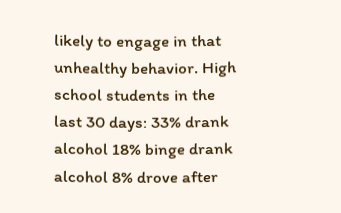likely to engage in that unhealthy behavior. High school students in the last 30 days: 33% drank alcohol 18% binge drank alcohol 8% drove after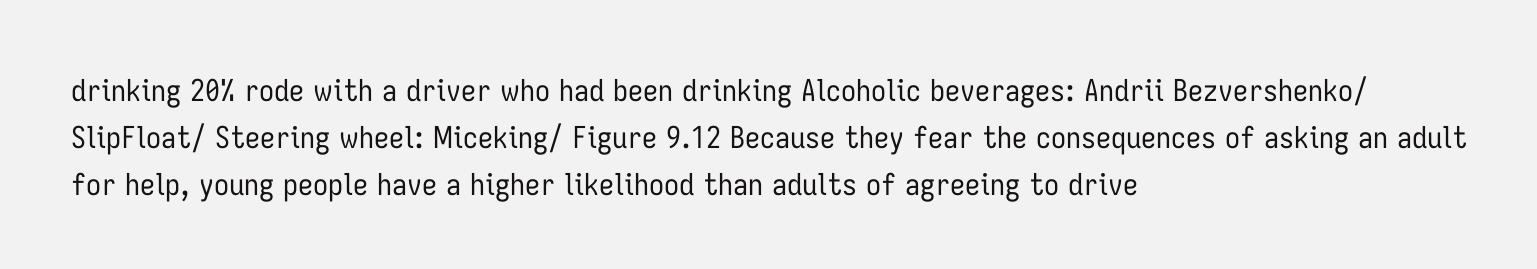drinking 20% rode with a driver who had been drinking Alcoholic beverages: Andrii Bezvershenko/ SlipFloat/ Steering wheel: Miceking/ Figure 9.12 Because they fear the consequences of asking an adult for help, young people have a higher likelihood than adults of agreeing to drive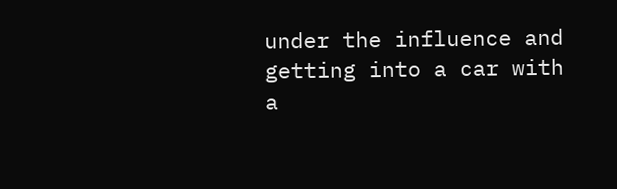under the influence and getting into a car with a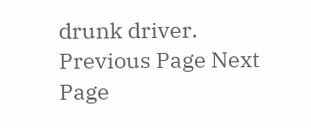drunk driver.
Previous Page Next Page